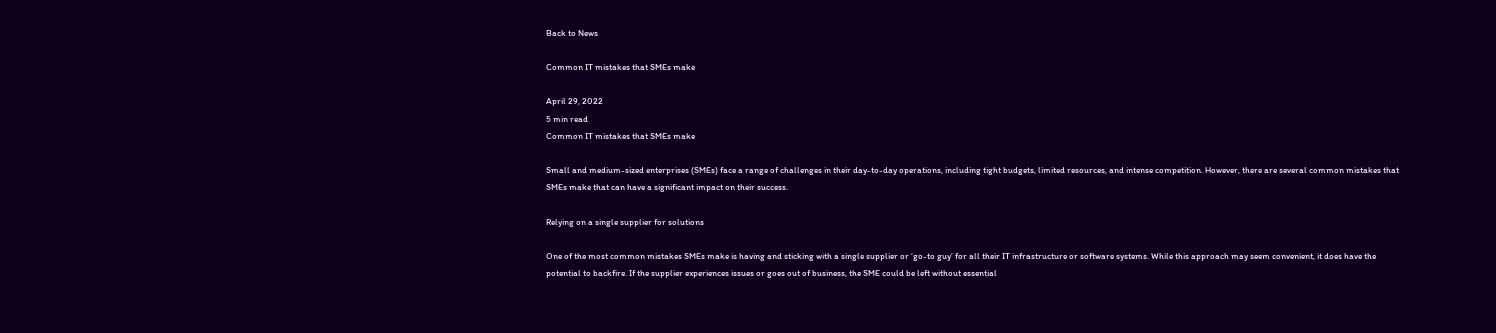Back to News

Common IT mistakes that SMEs make

April 29, 2022
5 min read
Common IT mistakes that SMEs make

Small and medium-sized enterprises (SMEs) face a range of challenges in their day-to-day operations, including tight budgets, limited resources, and intense competition. However, there are several common mistakes that SMEs make that can have a significant impact on their success.

Relying on a single supplier for solutions

One of the most common mistakes SMEs make is having and sticking with a single supplier or ‘go-to guy’ for all their IT infrastructure or software systems. While this approach may seem convenient, it does have the potential to backfire. If the supplier experiences issues or goes out of business, the SME could be left without essential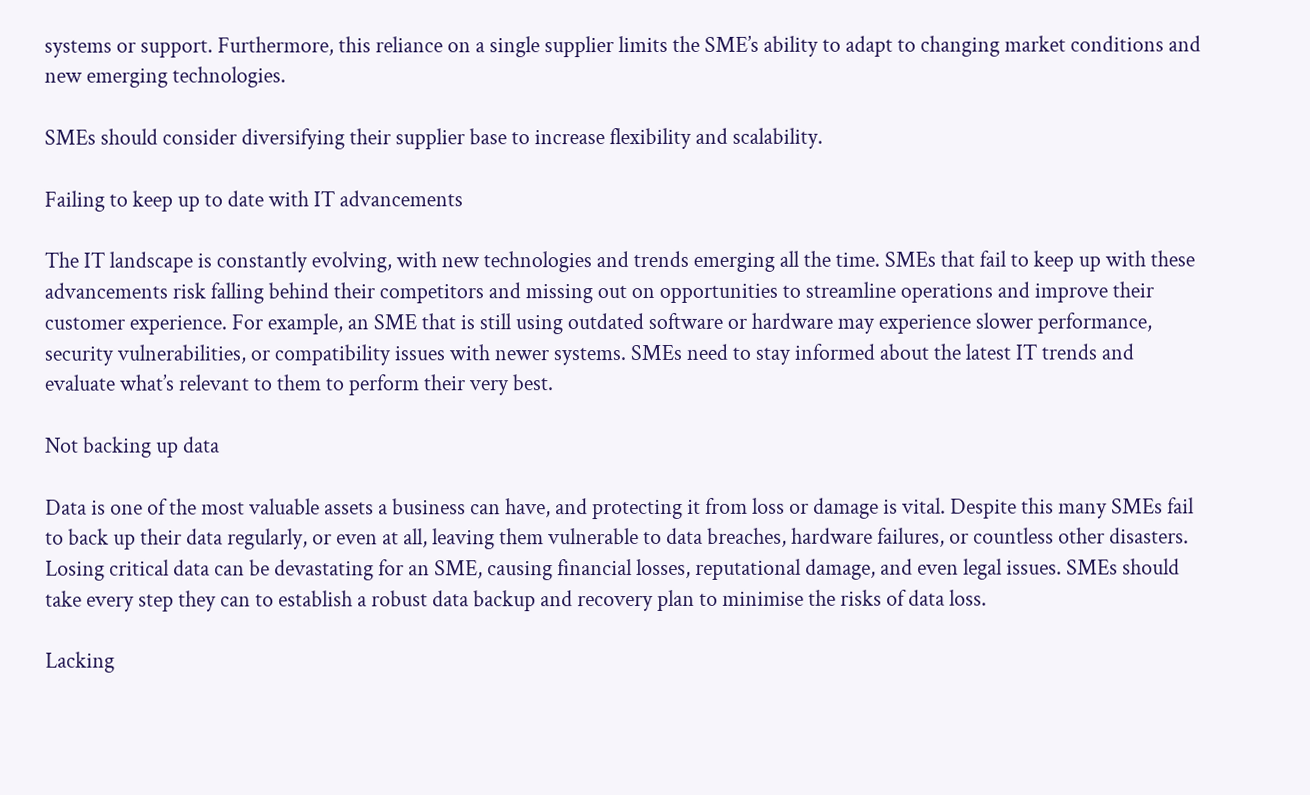systems or support. Furthermore, this reliance on a single supplier limits the SME’s ability to adapt to changing market conditions and new emerging technologies.

SMEs should consider diversifying their supplier base to increase flexibility and scalability.

Failing to keep up to date with IT advancements

The IT landscape is constantly evolving, with new technologies and trends emerging all the time. SMEs that fail to keep up with these advancements risk falling behind their competitors and missing out on opportunities to streamline operations and improve their customer experience. For example, an SME that is still using outdated software or hardware may experience slower performance, security vulnerabilities, or compatibility issues with newer systems. SMEs need to stay informed about the latest IT trends and evaluate what’s relevant to them to perform their very best.

Not backing up data

Data is one of the most valuable assets a business can have, and protecting it from loss or damage is vital. Despite this many SMEs fail to back up their data regularly, or even at all, leaving them vulnerable to data breaches, hardware failures, or countless other disasters. Losing critical data can be devastating for an SME, causing financial losses, reputational damage, and even legal issues. SMEs should take every step they can to establish a robust data backup and recovery plan to minimise the risks of data loss.

Lacking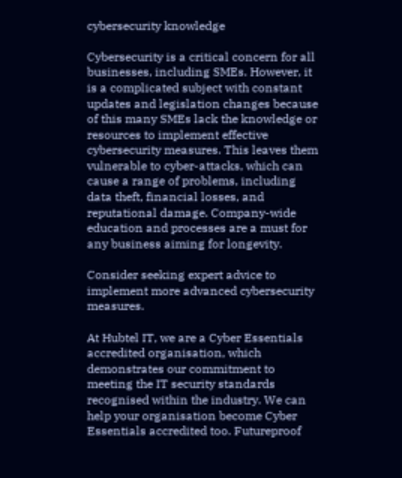cybersecurity knowledge

Cybersecurity is a critical concern for all businesses, including SMEs. However, it is a complicated subject with constant updates and legislation changes because of this many SMEs lack the knowledge or resources to implement effective cybersecurity measures. This leaves them vulnerable to cyber-attacks, which can cause a range of problems, including data theft, financial losses, and reputational damage. Company-wide education and processes are a must for any business aiming for longevity.

Consider seeking expert advice to implement more advanced cybersecurity measures.

At Hubtel IT, we are a Cyber Essentials accredited organisation, which demonstrates our commitment to meeting the IT security standards recognised within the industry. We can help your organisation become Cyber Essentials accredited too. Futureproof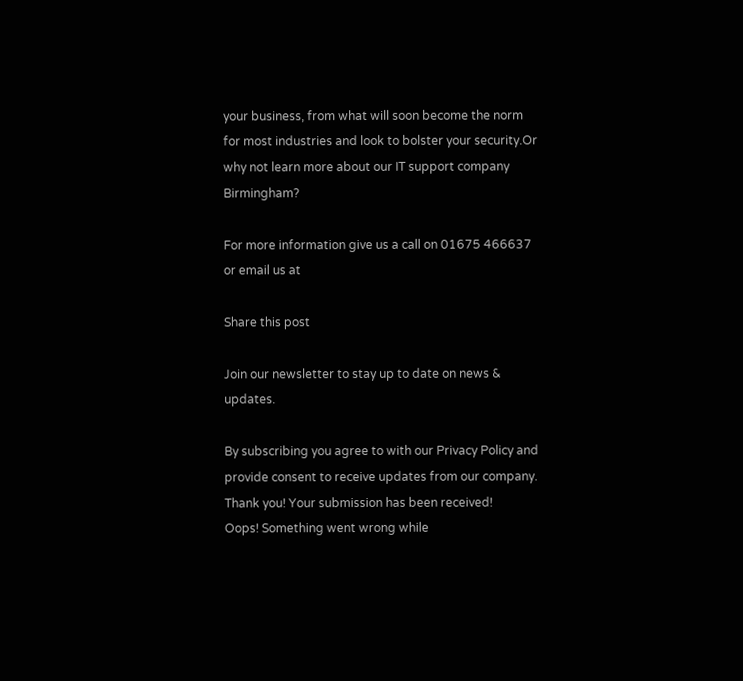your business, from what will soon become the norm for most industries and look to bolster your security.Or why not learn more about our IT support company Birmingham?

For more information give us a call on 01675 466637 or email us at

Share this post

Join our newsletter to stay up to date on news & updates.

By subscribing you agree to with our Privacy Policy and provide consent to receive updates from our company.
Thank you! Your submission has been received!
Oops! Something went wrong while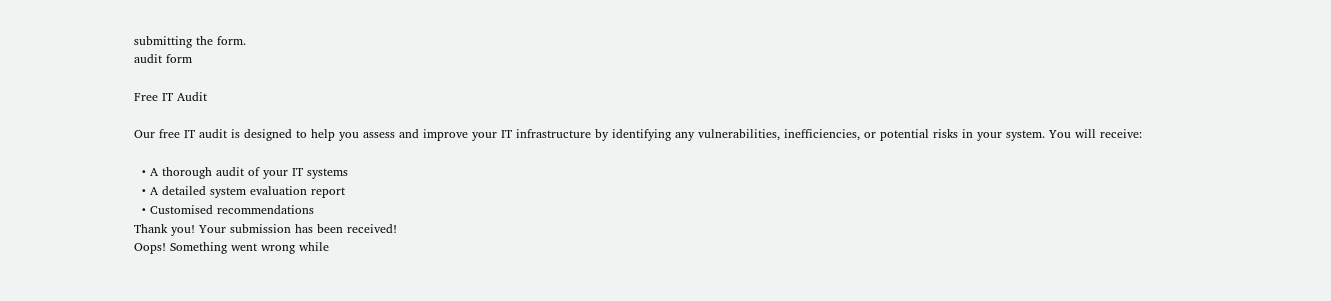submitting the form.
audit form

Free IT Audit

Our free IT audit is designed to help you assess and improve your IT infrastructure by identifying any vulnerabilities, inefficiencies, or potential risks in your system. You will receive:

  • A thorough audit of your IT systems
  • A detailed system evaluation report
  • Customised recommendations
Thank you! Your submission has been received!
Oops! Something went wrong while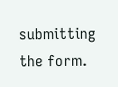submitting the form.